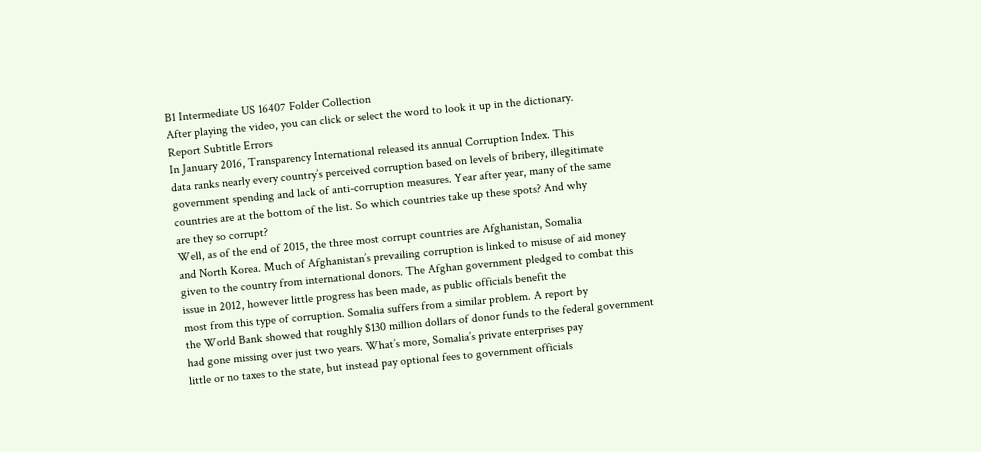B1 Intermediate US 16407 Folder Collection
After playing the video, you can click or select the word to look it up in the dictionary.
Report Subtitle Errors
In January 2016, Transparency International released its annual Corruption Index. This
data ranks nearly every country’s perceived corruption based on levels of bribery, illegitimate
government spending and lack of anti-corruption measures. Year after year, many of the same
countries are at the bottom of the list. So which countries take up these spots? And why
are they so corrupt?
Well, as of the end of 2015, the three most corrupt countries are Afghanistan, Somalia
and North Korea. Much of Afghanistan’s prevailing corruption is linked to misuse of aid money
given to the country from international donors. The Afghan government pledged to combat this
issue in 2012, however little progress has been made, as public officials benefit the
most from this type of corruption. Somalia suffers from a similar problem. A report by
the World Bank showed that roughly $130 million dollars of donor funds to the federal government
had gone missing over just two years. What’s more, Somalia’s private enterprises pay
little or no taxes to the state, but instead pay optional fees to government officials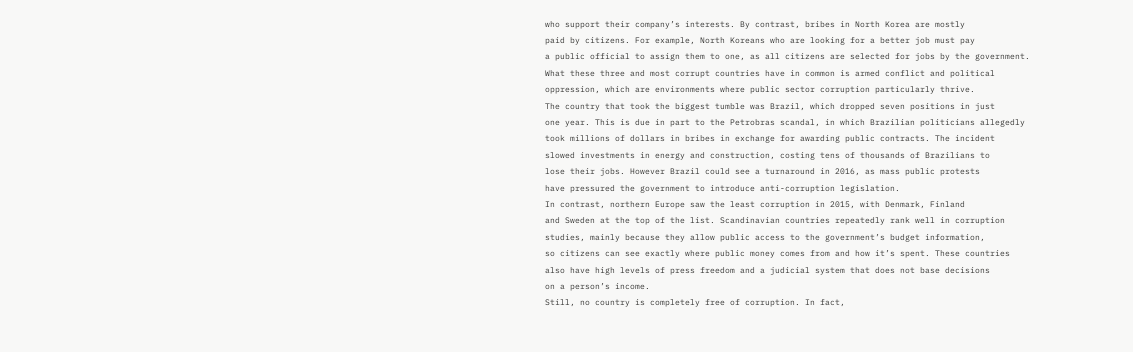who support their company’s interests. By contrast, bribes in North Korea are mostly
paid by citizens. For example, North Koreans who are looking for a better job must pay
a public official to assign them to one, as all citizens are selected for jobs by the government.
What these three and most corrupt countries have in common is armed conflict and political
oppression, which are environments where public sector corruption particularly thrive.
The country that took the biggest tumble was Brazil, which dropped seven positions in just
one year. This is due in part to the Petrobras scandal, in which Brazilian politicians allegedly
took millions of dollars in bribes in exchange for awarding public contracts. The incident
slowed investments in energy and construction, costing tens of thousands of Brazilians to
lose their jobs. However Brazil could see a turnaround in 2016, as mass public protests
have pressured the government to introduce anti-corruption legislation.
In contrast, northern Europe saw the least corruption in 2015, with Denmark, Finland
and Sweden at the top of the list. Scandinavian countries repeatedly rank well in corruption
studies, mainly because they allow public access to the government’s budget information,
so citizens can see exactly where public money comes from and how it’s spent. These countries
also have high levels of press freedom and a judicial system that does not base decisions
on a person’s income.
Still, no country is completely free of corruption. In fact,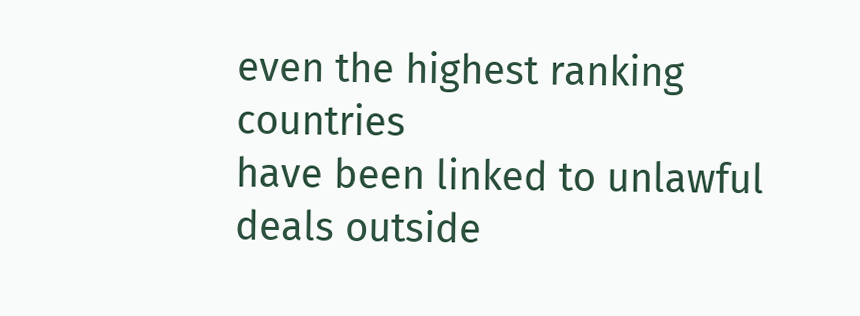even the highest ranking countries
have been linked to unlawful deals outside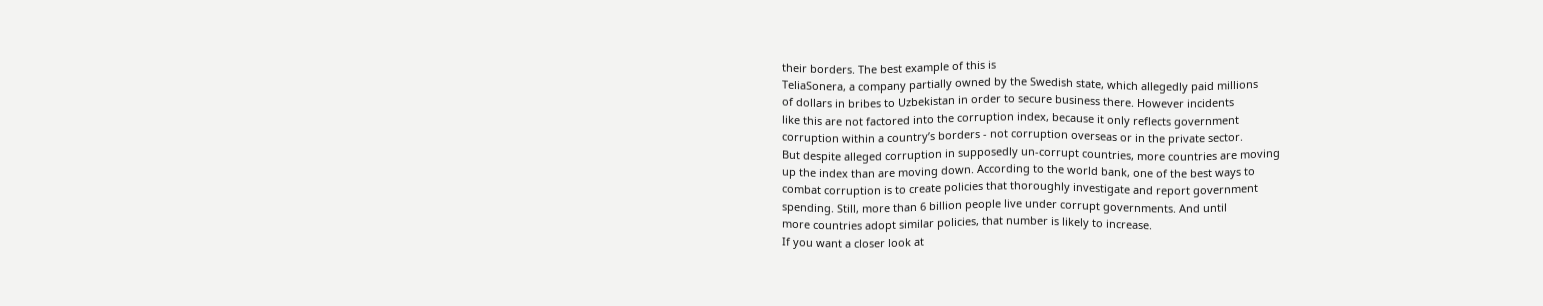their borders. The best example of this is
TeliaSonera, a company partially owned by the Swedish state, which allegedly paid millions
of dollars in bribes to Uzbekistan in order to secure business there. However incidents
like this are not factored into the corruption index, because it only reflects government
corruption within a country’s borders - not corruption overseas or in the private sector.
But despite alleged corruption in supposedly un-corrupt countries, more countries are moving
up the index than are moving down. According to the world bank, one of the best ways to
combat corruption is to create policies that thoroughly investigate and report government
spending. Still, more than 6 billion people live under corrupt governments. And until
more countries adopt similar policies, that number is likely to increase.
If you want a closer look at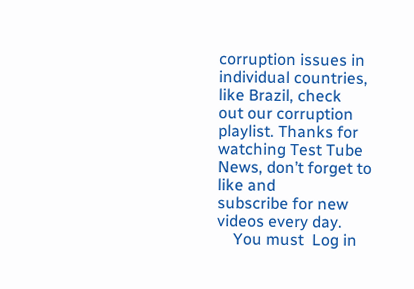corruption issues in individual countries, like Brazil, check
out our corruption playlist. Thanks for watching Test Tube News, don’t forget to like and
subscribe for new videos every day.
    You must  Log in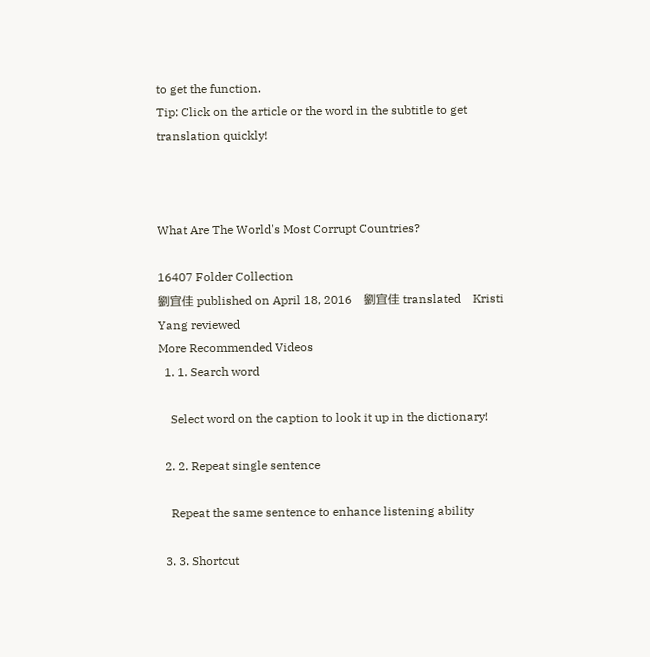to get the function.
Tip: Click on the article or the word in the subtitle to get translation quickly!



What Are The World's Most Corrupt Countries?

16407 Folder Collection
劉宜佳 published on April 18, 2016    劉宜佳 translated    Kristi Yang reviewed
More Recommended Videos
  1. 1. Search word

    Select word on the caption to look it up in the dictionary!

  2. 2. Repeat single sentence

    Repeat the same sentence to enhance listening ability

  3. 3. Shortcut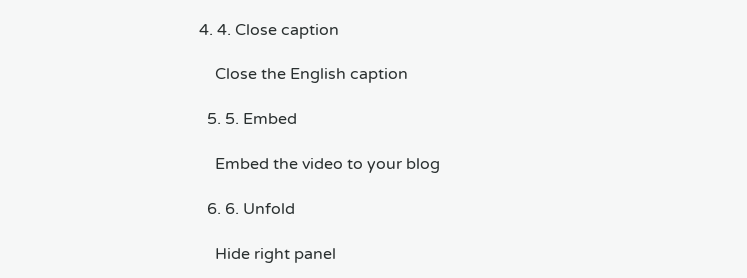4. 4. Close caption

    Close the English caption

  5. 5. Embed

    Embed the video to your blog

  6. 6. Unfold

    Hide right panel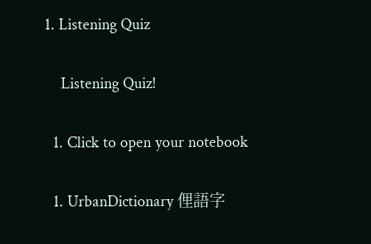1. Listening Quiz

    Listening Quiz!

  1. Click to open your notebook

  1. UrbanDictionary 俚語字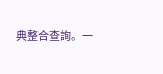典整合查詢。一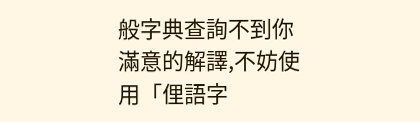般字典查詢不到你滿意的解譯,不妨使用「俚語字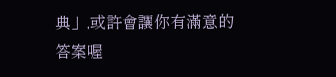典」,或許會讓你有滿意的答案喔